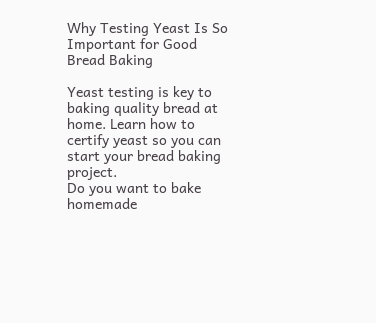Why Testing Yeast Is So Important for Good Bread Baking

Yeast testing is key to baking quality bread at home. Learn how to certify yeast so you can start your bread baking project.
Do you want to bake homemade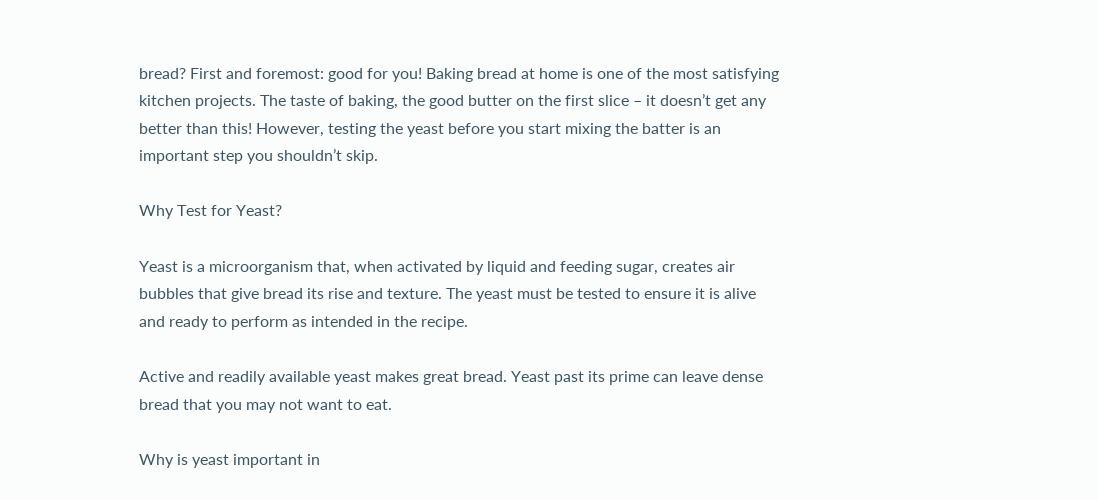bread? First and foremost: good for you! Baking bread at home is one of the most satisfying kitchen projects. The taste of baking, the good butter on the first slice – it doesn’t get any better than this! However, testing the yeast before you start mixing the batter is an important step you shouldn’t skip.

Why Test for Yeast?

Yeast is a microorganism that, when activated by liquid and feeding sugar, creates air bubbles that give bread its rise and texture. The yeast must be tested to ensure it is alive and ready to perform as intended in the recipe.

Active and readily available yeast makes great bread. Yeast past its prime can leave dense bread that you may not want to eat.

Why is yeast important in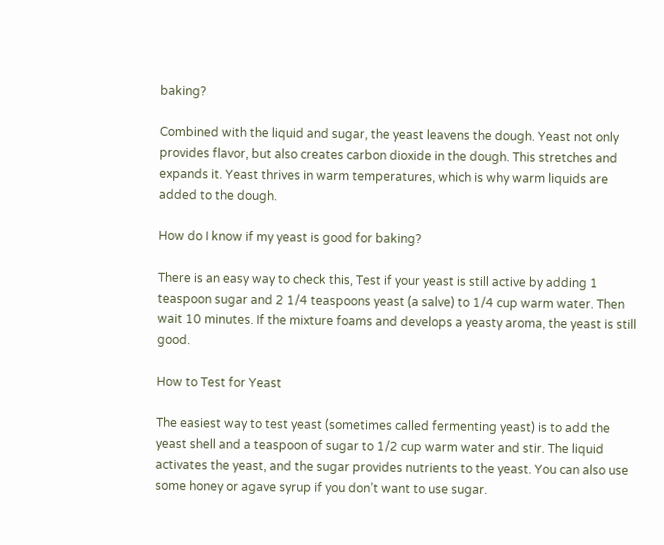baking?

Combined with the liquid and sugar, the yeast leavens the dough. Yeast not only provides flavor, but also creates carbon dioxide in the dough. This stretches and expands it. Yeast thrives in warm temperatures, which is why warm liquids are added to the dough.

How do I know if my yeast is good for baking?

There is an easy way to check this, Test if your yeast is still active by adding 1 teaspoon sugar and 2 1/4 teaspoons yeast (a salve) to 1/4 cup warm water. Then wait 10 minutes. If the mixture foams and develops a yeasty aroma, the yeast is still good.

How to Test for Yeast

The easiest way to test yeast (sometimes called fermenting yeast) is to add the yeast shell and a teaspoon of sugar to 1/2 cup warm water and stir. The liquid activates the yeast, and the sugar provides nutrients to the yeast. You can also use some honey or agave syrup if you don’t want to use sugar.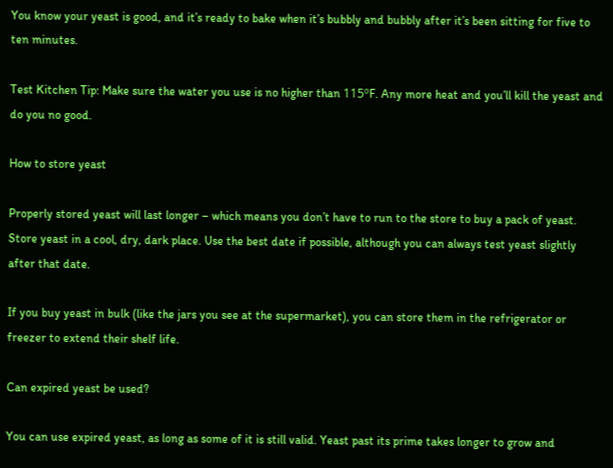You know your yeast is good, and it’s ready to bake when it’s bubbly and bubbly after it’s been sitting for five to ten minutes.

Test Kitchen Tip: Make sure the water you use is no higher than 115ºF. Any more heat and you’ll kill the yeast and do you no good.

How to store yeast

Properly stored yeast will last longer – which means you don’t have to run to the store to buy a pack of yeast. Store yeast in a cool, dry, dark place. Use the best date if possible, although you can always test yeast slightly after that date.

If you buy yeast in bulk (like the jars you see at the supermarket), you can store them in the refrigerator or freezer to extend their shelf life.

Can expired yeast be used?

You can use expired yeast, as long as some of it is still valid. Yeast past its prime takes longer to grow and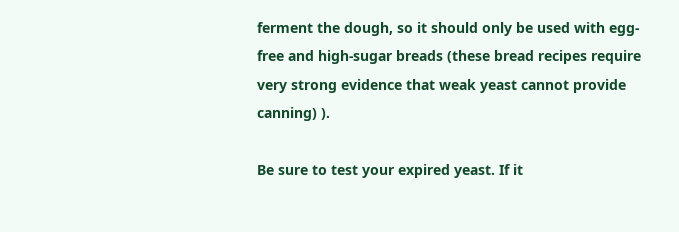ferment the dough, so it should only be used with egg-free and high-sugar breads (these bread recipes require very strong evidence that weak yeast cannot provide canning) ).

Be sure to test your expired yeast. If it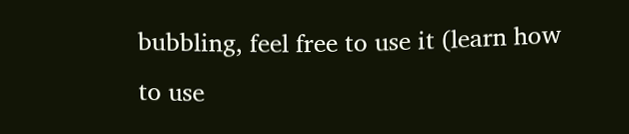bubbling, feel free to use it (learn how to use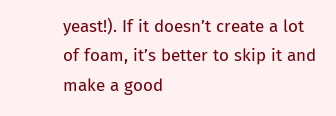yeast!). If it doesn’t create a lot of foam, it’s better to skip it and make a good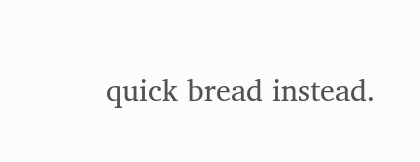quick bread instead.